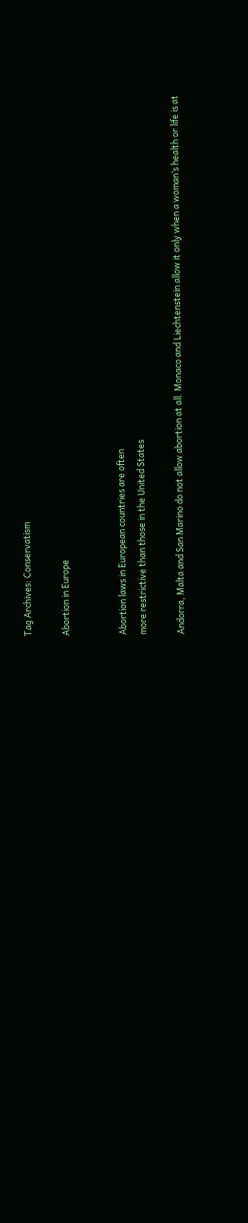Tag Archives: Conservatism

Abortion in Europe


Abortion laws in European countries are often
more restrictive than those in the United States

Andorra, Malta and San Marino do not allow abortion at all. Monaco and Liechtenstein allow it only when a woman’s health or life is at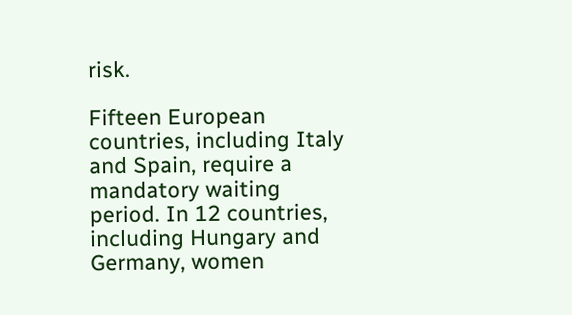risk.

Fifteen European countries, including Italy and Spain, require a mandatory waiting period. In 12 countries, including Hungary and Germany, women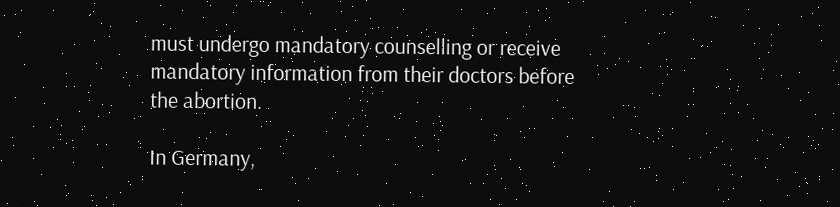must undergo mandatory counselling or receive mandatory information from their doctors before the abortion.

In Germany,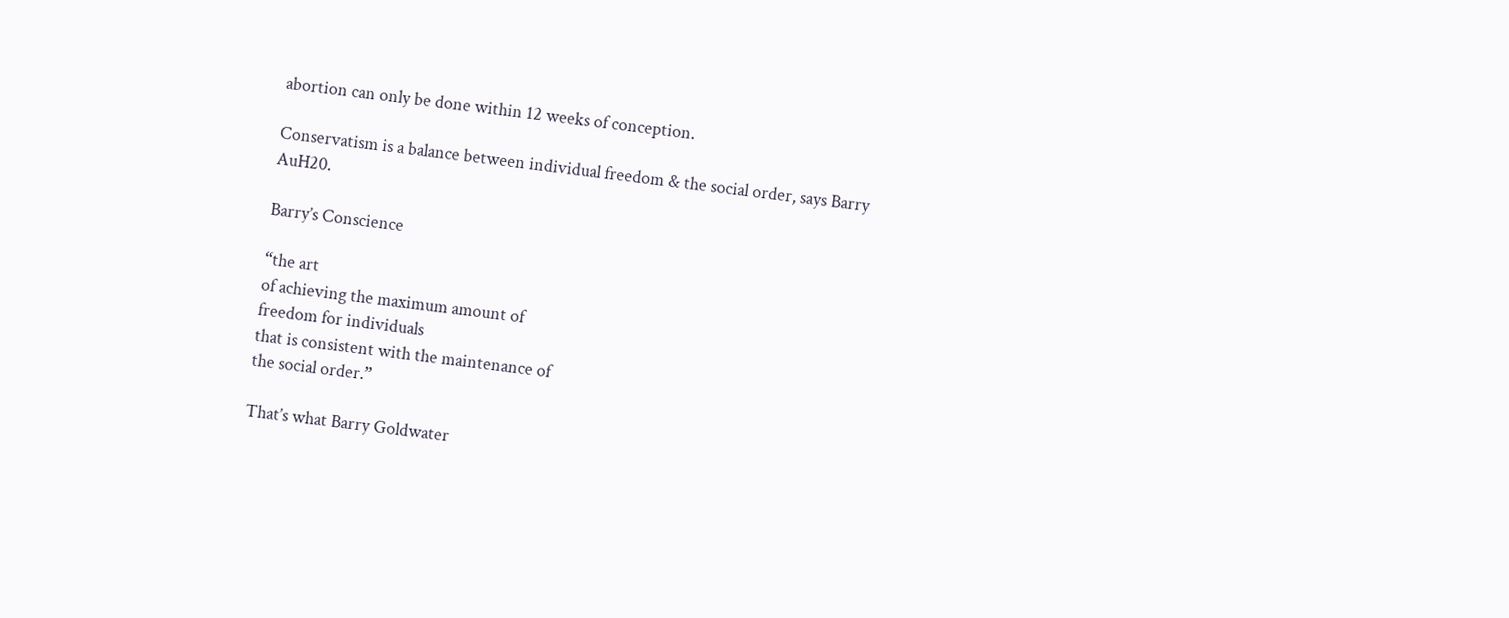abortion can only be done within 12 weeks of conception.

Conservatism is a balance between individual freedom & the social order, says Barry AuH20.

Barry’s Conscience

“the art
of achieving the maximum amount of
freedom for individuals
that is consistent with the maintenance of
the social order.”

That’s what Barry Goldwater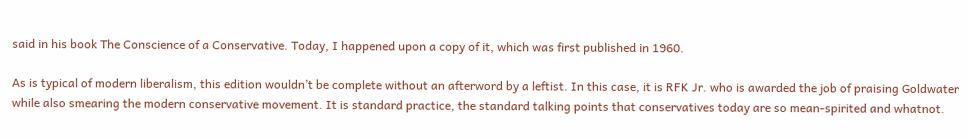said in his book The Conscience of a Conservative. Today, I happened upon a copy of it, which was first published in 1960.

As is typical of modern liberalism, this edition wouldn’t be complete without an afterword by a leftist. In this case, it is RFK Jr. who is awarded the job of praising Goldwater while also smearing the modern conservative movement. It is standard practice, the standard talking points that conservatives today are so mean-spirited and whatnot.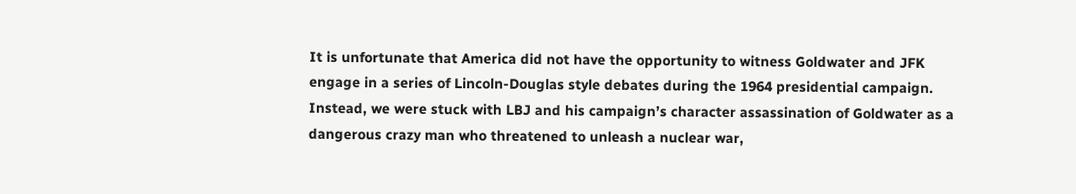It is unfortunate that America did not have the opportunity to witness Goldwater and JFK engage in a series of Lincoln-Douglas style debates during the 1964 presidential campaign. Instead, we were stuck with LBJ and his campaign’s character assassination of Goldwater as a dangerous crazy man who threatened to unleash a nuclear war,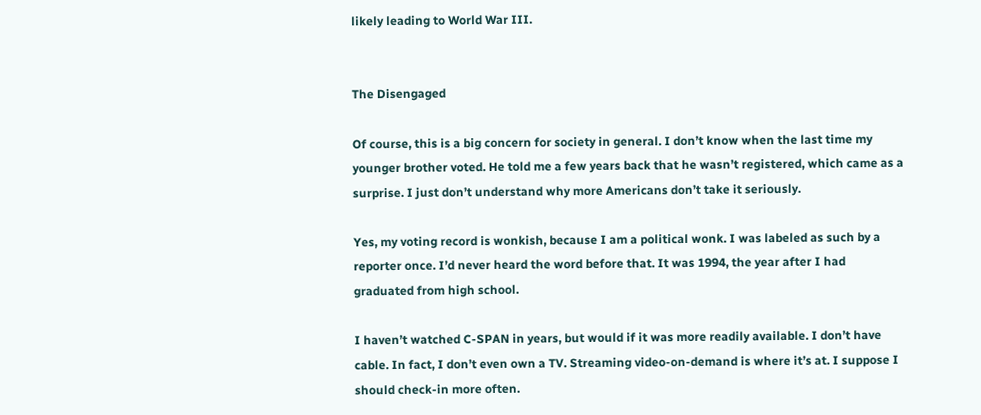likely leading to World War III.


The Disengaged

Of course, this is a big concern for society in general. I don’t know when the last time my younger brother voted. He told me a few years back that he wasn’t registered, which came as a surprise. I just don’t understand why more Americans don’t take it seriously.

Yes, my voting record is wonkish, because I am a political wonk. I was labeled as such by a reporter once. I’d never heard the word before that. It was 1994, the year after I had graduated from high school.

I haven’t watched C-SPAN in years, but would if it was more readily available. I don’t have cable. In fact, I don’t even own a TV. Streaming video-on-demand is where it’s at. I suppose I should check-in more often.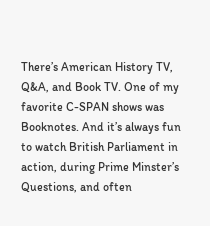There’s American History TV, Q&A, and Book TV. One of my favorite C-SPAN shows was Booknotes. And it’s always fun to watch British Parliament in action, during Prime Minster’s Questions, and often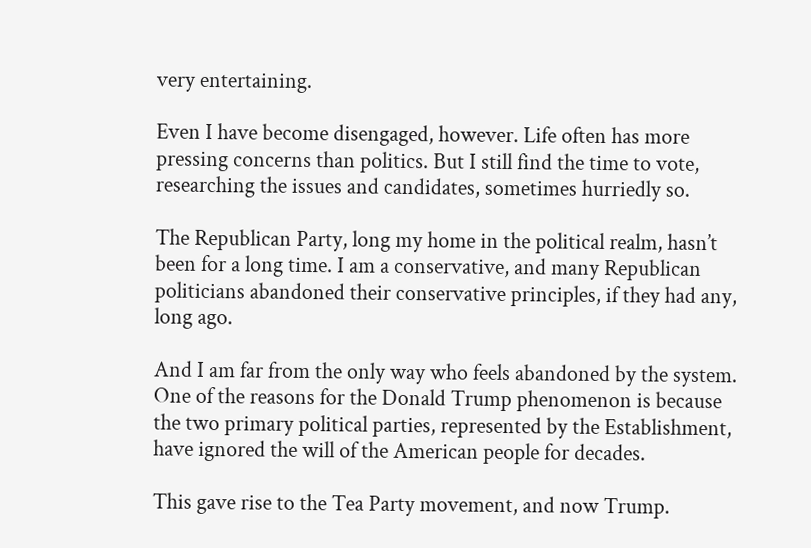very entertaining.

Even I have become disengaged, however. Life often has more pressing concerns than politics. But I still find the time to vote, researching the issues and candidates, sometimes hurriedly so.

The Republican Party, long my home in the political realm, hasn’t been for a long time. I am a conservative, and many Republican politicians abandoned their conservative principles, if they had any, long ago.

And I am far from the only way who feels abandoned by the system. One of the reasons for the Donald Trump phenomenon is because the two primary political parties, represented by the Establishment, have ignored the will of the American people for decades.

This gave rise to the Tea Party movement, and now Trump.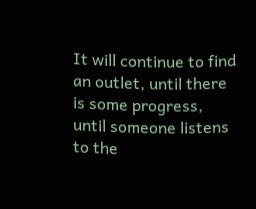It will continue to find an outlet, until there is some progress, until someone listens to the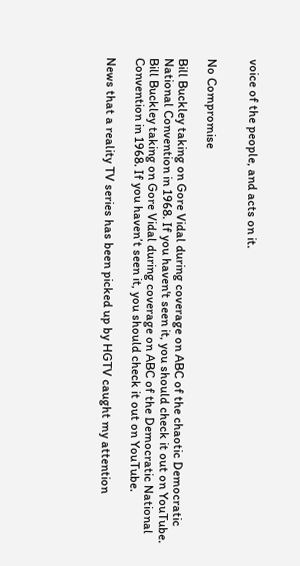voice of the people, and acts on it.


No Compromise

Bill Buckley taking on Gore Vidal during coverage on ABC of the chaotic Democratic National Convention in 1968. If you haven't seen it, you should check it out on YouTube.
Bill Buckley taking on Gore Vidal during coverage on ABC of the Democratic National Convention in 1968. If you haven’t seen it, you should check it out on YouTube.

News that a reality TV series has been picked up by HGTV caught my attention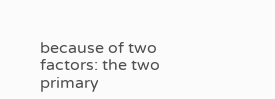because of two factors: the two primary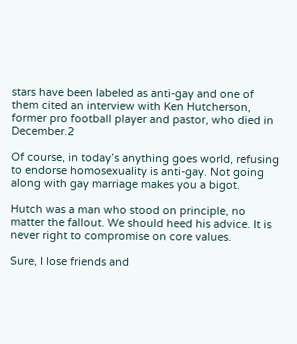stars have been labeled as anti-gay and one of them cited an interview with Ken Hutcherson, former pro football player and pastor, who died in December.2

Of course, in today’s anything goes world, refusing to endorse homosexuality is anti-gay. Not going along with gay marriage makes you a bigot.

Hutch was a man who stood on principle, no matter the fallout. We should heed his advice. It is never right to compromise on core values.

Sure, I lose friends and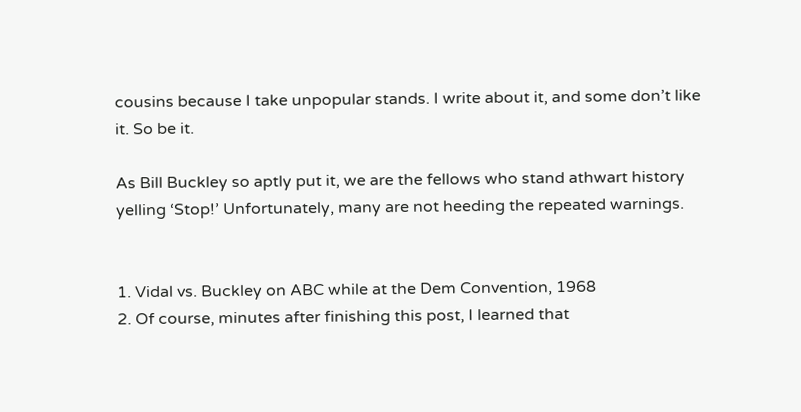cousins because I take unpopular stands. I write about it, and some don’t like it. So be it.

As Bill Buckley so aptly put it, we are the fellows who stand athwart history yelling ‘Stop!’ Unfortunately, many are not heeding the repeated warnings.


1. Vidal vs. Buckley on ABC while at the Dem Convention, 1968
2. Of course, minutes after finishing this post, I learned that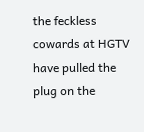the feckless cowards at HGTV have pulled the plug on the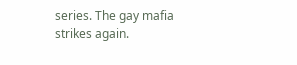series. The gay mafia strikes again.